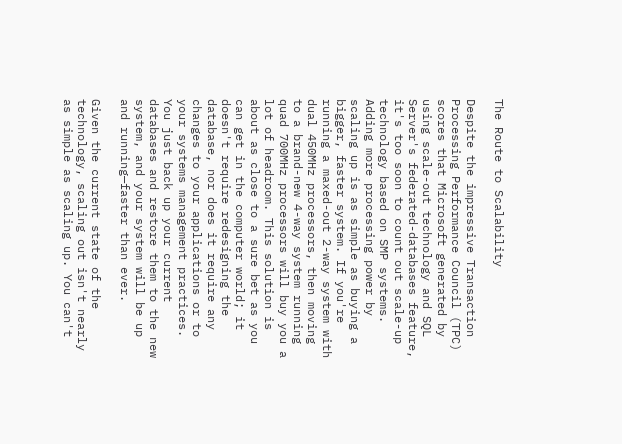The Route to Scalability

Despite the impressive Transaction Processing Performance Council (TPC) scores that Microsoft generated by using scale-out technology and SQL Server's federated-databases feature, it's too soon to count out scale-up technology based on SMP systems. Adding more processing power by scaling up is as simple as buying a bigger, faster system. If you're running a maxed-out 2-way system with dual 450MHz processors, then moving to a brand-new 4-way system running quad 700MHz processors will buy you a lot of headroom. This solution is about as close to a sure bet as you can get in the computer world; it doesn't require redesigning the database, nor does it require any changes to your applications or to your systems management practices. You just back up your current databases and restore them to the new system, and your system will be up and running—faster than ever.

Given the current state of the technology, scaling out isn't nearly as simple as scaling up. You can't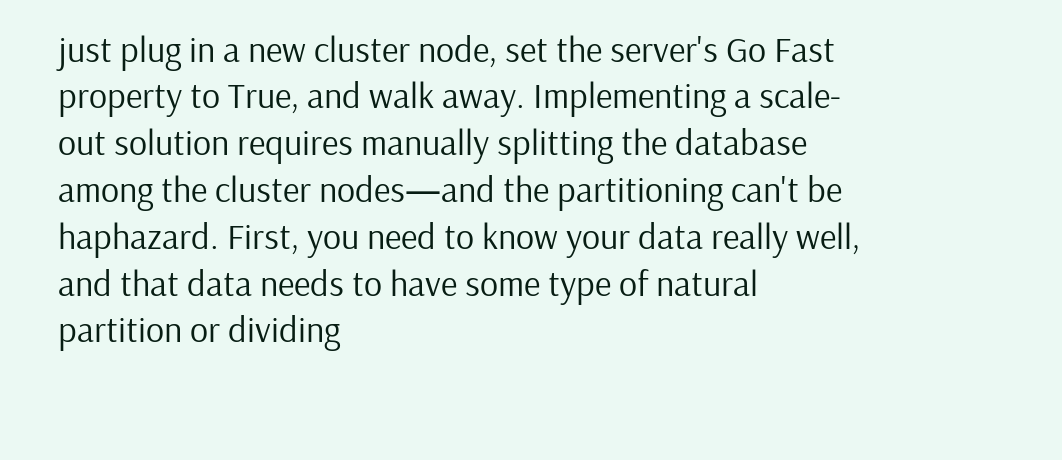just plug in a new cluster node, set the server's Go Fast property to True, and walk away. Implementing a scale-out solution requires manually splitting the database among the cluster nodes—and the partitioning can't be haphazard. First, you need to know your data really well, and that data needs to have some type of natural partition or dividing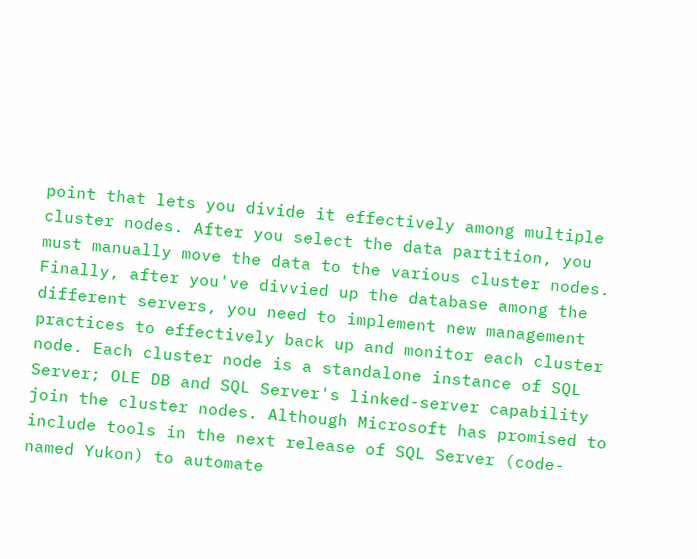point that lets you divide it effectively among multiple cluster nodes. After you select the data partition, you must manually move the data to the various cluster nodes. Finally, after you've divvied up the database among the different servers, you need to implement new management practices to effectively back up and monitor each cluster node. Each cluster node is a standalone instance of SQL Server; OLE DB and SQL Server's linked-server capability join the cluster nodes. Although Microsoft has promised to include tools in the next release of SQL Server (code-named Yukon) to automate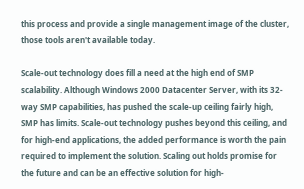this process and provide a single management image of the cluster, those tools aren't available today.

Scale-out technology does fill a need at the high end of SMP scalability. Although Windows 2000 Datacenter Server, with its 32-way SMP capabilities, has pushed the scale-up ceiling fairly high, SMP has limits. Scale-out technology pushes beyond this ceiling, and for high-end applications, the added performance is worth the pain required to implement the solution. Scaling out holds promise for the future and can be an effective solution for high-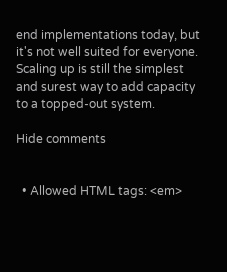end implementations today, but it's not well suited for everyone. Scaling up is still the simplest and surest way to add capacity to a topped-out system.

Hide comments


  • Allowed HTML tags: <em>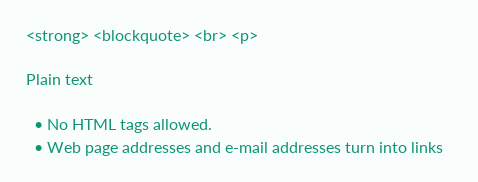<strong> <blockquote> <br> <p>

Plain text

  • No HTML tags allowed.
  • Web page addresses and e-mail addresses turn into links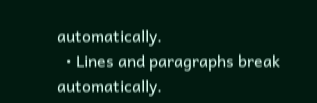automatically.
  • Lines and paragraphs break automatically.